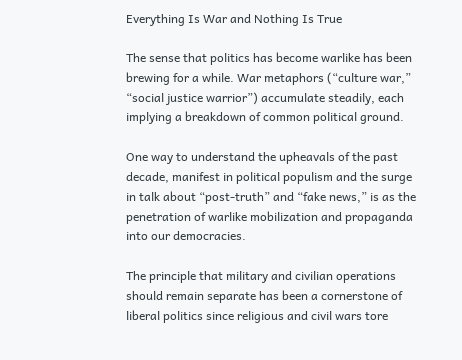Everything Is War and Nothing Is True

The sense that politics has become warlike has been brewing for a while. War metaphors (“culture war,” “social justice warrior”) accumulate steadily, each implying a breakdown of common political ground.

One way to understand the upheavals of the past decade, manifest in political populism and the surge in talk about “post-truth” and “fake news,” is as the penetration of warlike mobilization and propaganda into our democracies.

The principle that military and civilian operations should remain separate has been a cornerstone of liberal politics since religious and civil wars tore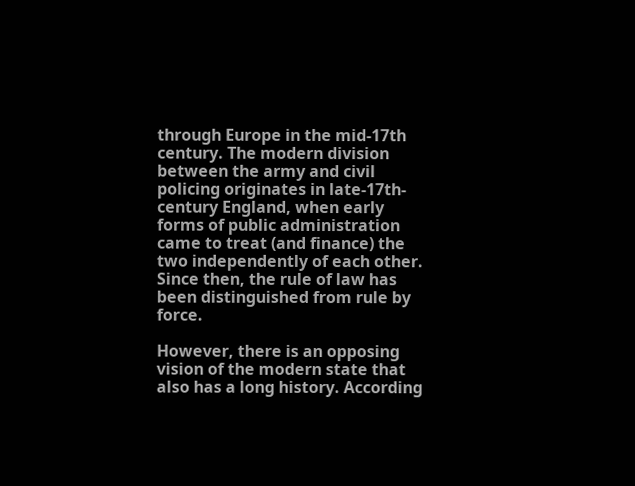through Europe in the mid-17th century. The modern division between the army and civil policing originates in late-17th-century England, when early forms of public administration came to treat (and finance) the two independently of each other. Since then, the rule of law has been distinguished from rule by force.

However, there is an opposing vision of the modern state that also has a long history. According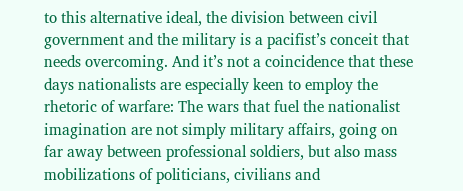to this alternative ideal, the division between civil government and the military is a pacifist’s conceit that needs overcoming. And it’s not a coincidence that these days nationalists are especially keen to employ the rhetoric of warfare: The wars that fuel the nationalist imagination are not simply military affairs, going on far away between professional soldiers, but also mass mobilizations of politicians, civilians and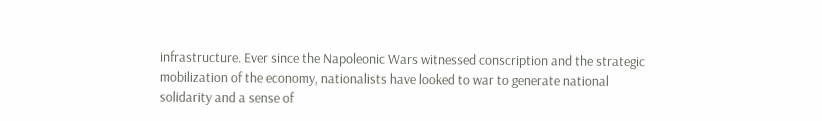infrastructure. Ever since the Napoleonic Wars witnessed conscription and the strategic mobilization of the economy, nationalists have looked to war to generate national solidarity and a sense of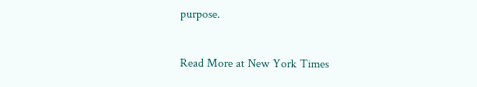purpose.

Read More at New York Times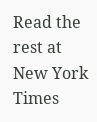Read the rest at New York Times